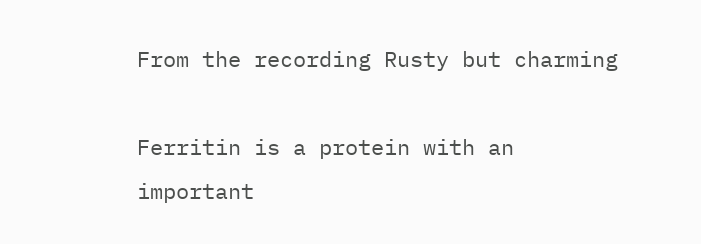From the recording Rusty but charming

Ferritin is a protein with an important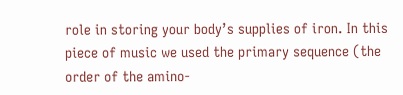role in storing your body’s supplies of iron. In this piece of music we used the primary sequence (the order of the amino-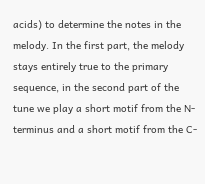acids) to determine the notes in the melody. In the first part, the melody stays entirely true to the primary sequence, in the second part of the tune we play a short motif from the N-terminus and a short motif from the C-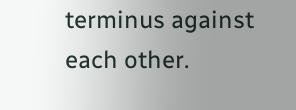terminus against each other.